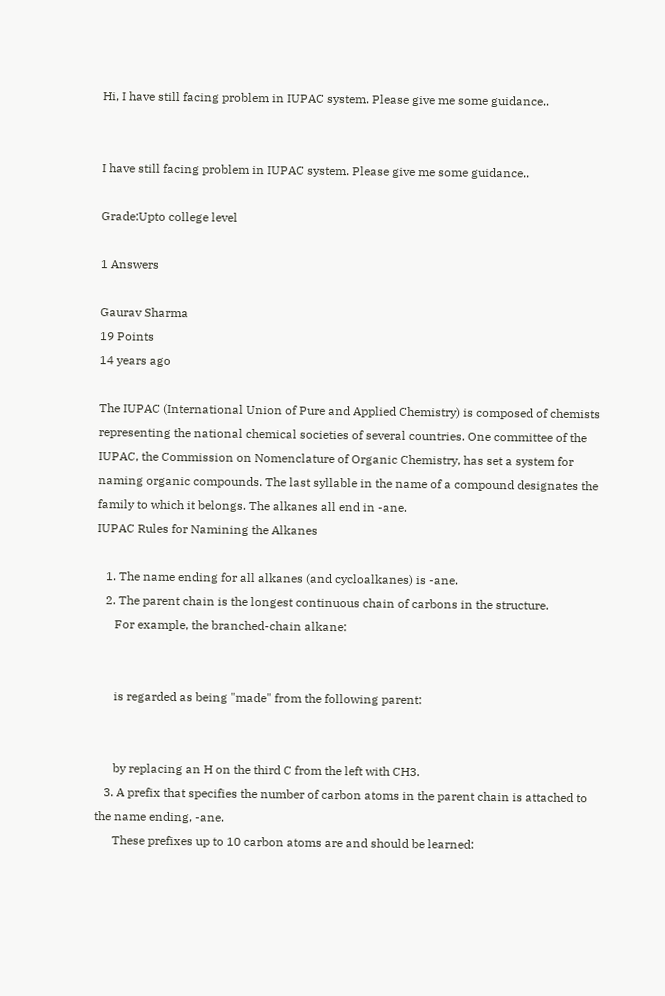Hi, I have still facing problem in IUPAC system. Please give me some guidance..


I have still facing problem in IUPAC system. Please give me some guidance..

Grade:Upto college level

1 Answers

Gaurav Sharma
19 Points
14 years ago

The IUPAC (International Union of Pure and Applied Chemistry) is composed of chemists representing the national chemical societies of several countries. One committee of the IUPAC, the Commission on Nomenclature of Organic Chemistry, has set a system for naming organic compounds. The last syllable in the name of a compound designates the family to which it belongs. The alkanes all end in -ane.
IUPAC Rules for Namining the Alkanes

   1. The name ending for all alkanes (and cycloalkanes) is -ane.
   2. The parent chain is the longest continuous chain of carbons in the structure.
      For example, the branched-chain alkane:


      is regarded as being "made" from the following parent:


      by replacing an H on the third C from the left with CH3.
   3. A prefix that specifies the number of carbon atoms in the parent chain is attached to the name ending, -ane.
      These prefixes up to 10 carbon atoms are and should be learned: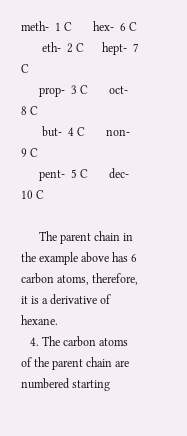meth-  1 C       hex-  6 C
       eth-  2 C      hept-  7 C
      prop-  3 C       oct-  8 C
       but-  4 C       non-  9 C
      pent-  5 C       dec- 10 C

      The parent chain in the example above has 6 carbon atoms, therefore, it is a derivative of hexane.
   4. The carbon atoms of the parent chain are numbered starting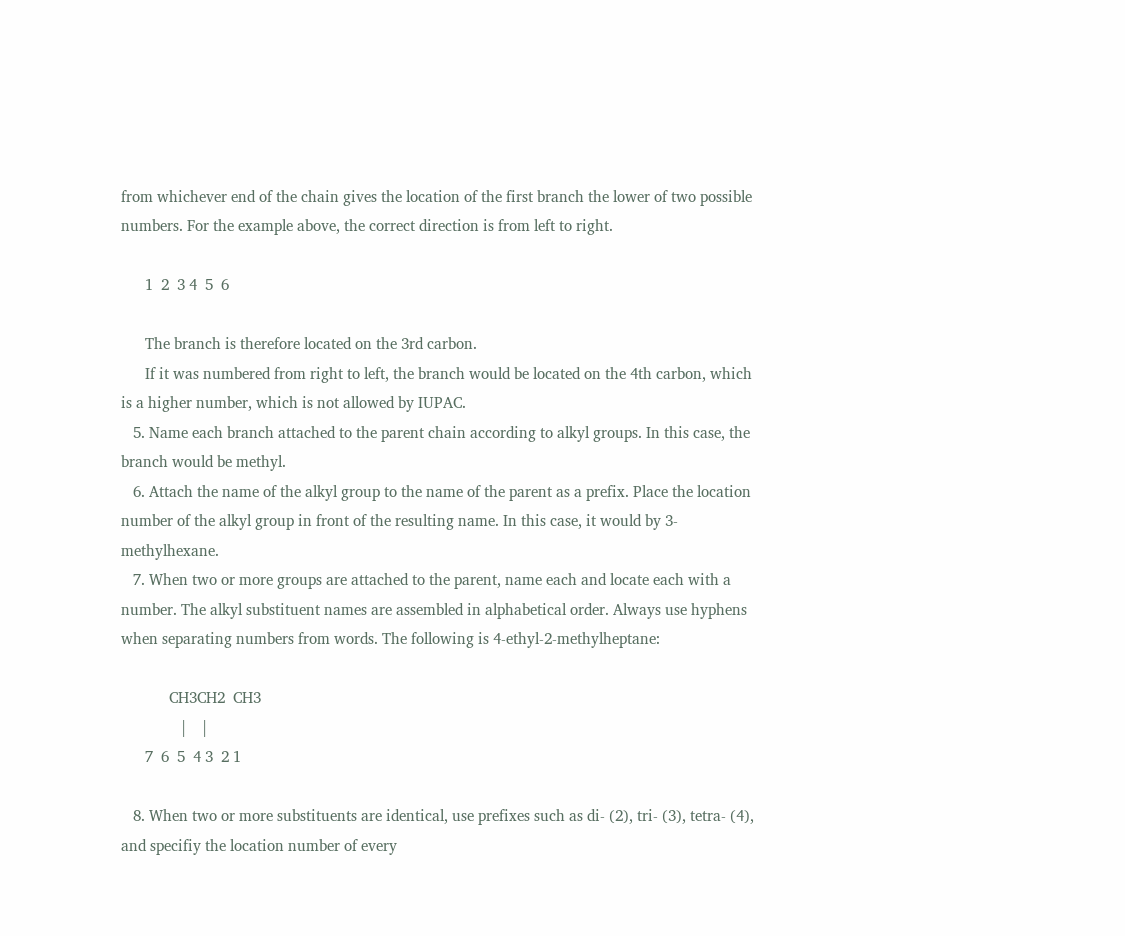from whichever end of the chain gives the location of the first branch the lower of two possible numbers. For the example above, the correct direction is from left to right.

      1  2  3 4  5  6

      The branch is therefore located on the 3rd carbon.
      If it was numbered from right to left, the branch would be located on the 4th carbon, which is a higher number, which is not allowed by IUPAC.
   5. Name each branch attached to the parent chain according to alkyl groups. In this case, the branch would be methyl.
   6. Attach the name of the alkyl group to the name of the parent as a prefix. Place the location number of the alkyl group in front of the resulting name. In this case, it would by 3-methylhexane.
   7. When two or more groups are attached to the parent, name each and locate each with a number. The alkyl substituent names are assembled in alphabetical order. Always use hyphens when separating numbers from words. The following is 4-ethyl-2-methylheptane:

            CH3CH2  CH3
               |    |
      7  6  5  4 3  2 1

   8. When two or more substituents are identical, use prefixes such as di- (2), tri- (3), tetra- (4), and specifiy the location number of every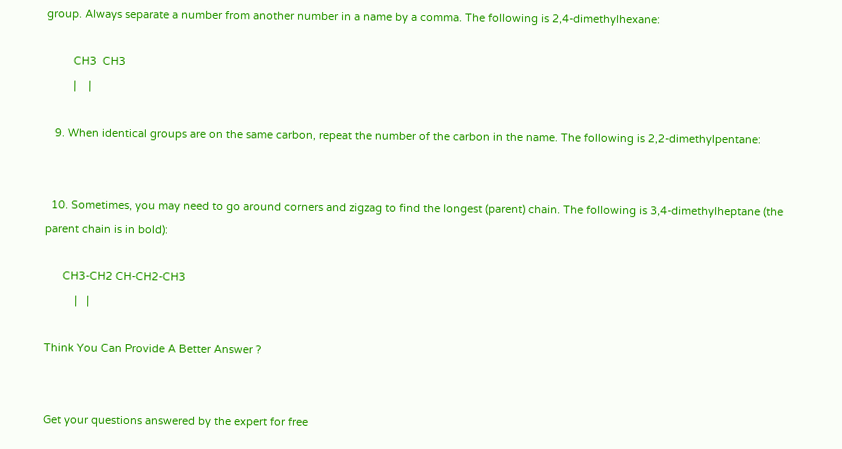group. Always separate a number from another number in a name by a comma. The following is 2,4-dimethylhexane:

         CH3  CH3
         |    |

   9. When identical groups are on the same carbon, repeat the number of the carbon in the name. The following is 2,2-dimethylpentane:


  10. Sometimes, you may need to go around corners and zigzag to find the longest (parent) chain. The following is 3,4-dimethylheptane (the parent chain is in bold):

      CH3-CH2 CH-CH2-CH3
          |   |

Think You Can Provide A Better Answer ?


Get your questions answered by the expert for free